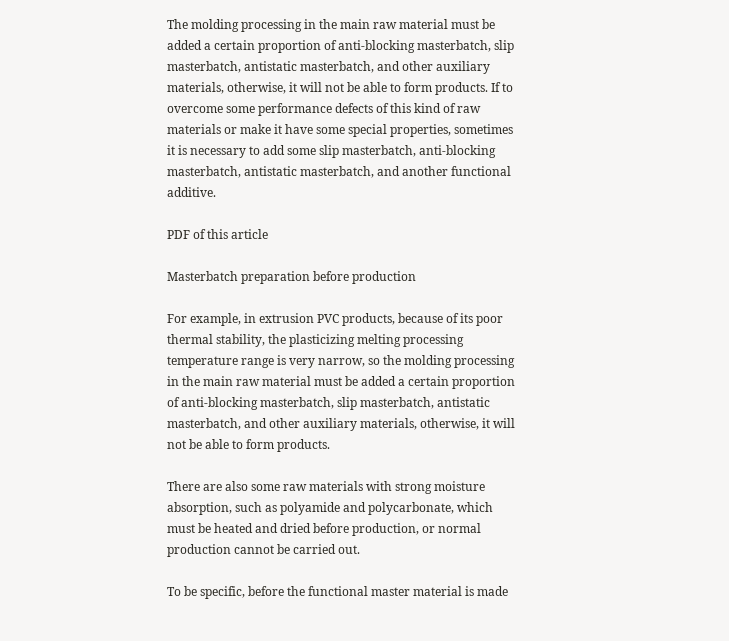The molding processing in the main raw material must be added a certain proportion of anti-blocking masterbatch, slip masterbatch, antistatic masterbatch, and other auxiliary materials, otherwise, it will not be able to form products. If to overcome some performance defects of this kind of raw materials or make it have some special properties, sometimes it is necessary to add some slip masterbatch, anti-blocking masterbatch, antistatic masterbatch, and another functional additive.

PDF of this article

Masterbatch preparation before production

For example, in extrusion PVC products, because of its poor thermal stability, the plasticizing melting processing temperature range is very narrow, so the molding processing in the main raw material must be added a certain proportion of anti-blocking masterbatch, slip masterbatch, antistatic masterbatch, and other auxiliary materials, otherwise, it will not be able to form products.

There are also some raw materials with strong moisture absorption, such as polyamide and polycarbonate, which must be heated and dried before production, or normal production cannot be carried out.

To be specific, before the functional master material is made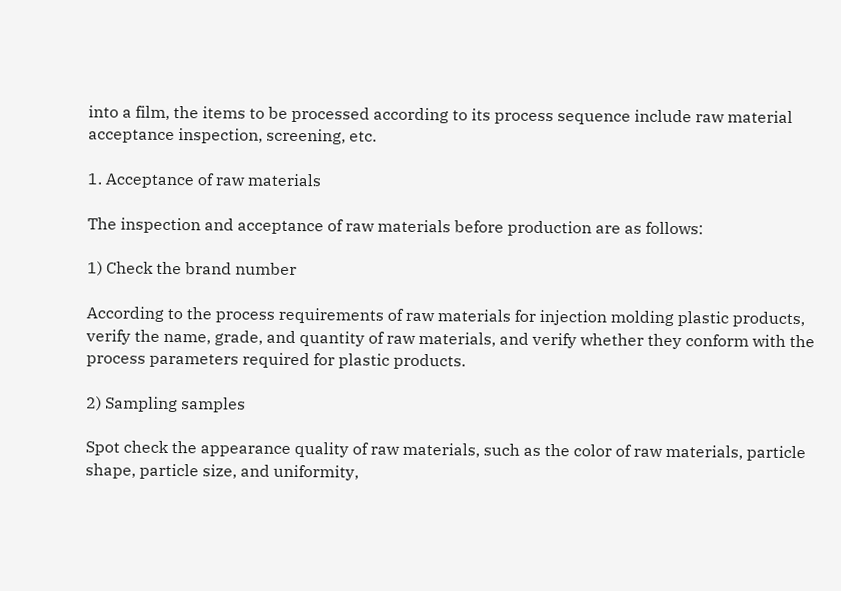into a film, the items to be processed according to its process sequence include raw material acceptance inspection, screening, etc.

1. Acceptance of raw materials

The inspection and acceptance of raw materials before production are as follows:

1) Check the brand number

According to the process requirements of raw materials for injection molding plastic products, verify the name, grade, and quantity of raw materials, and verify whether they conform with the process parameters required for plastic products.

2) Sampling samples

Spot check the appearance quality of raw materials, such as the color of raw materials, particle shape, particle size, and uniformity,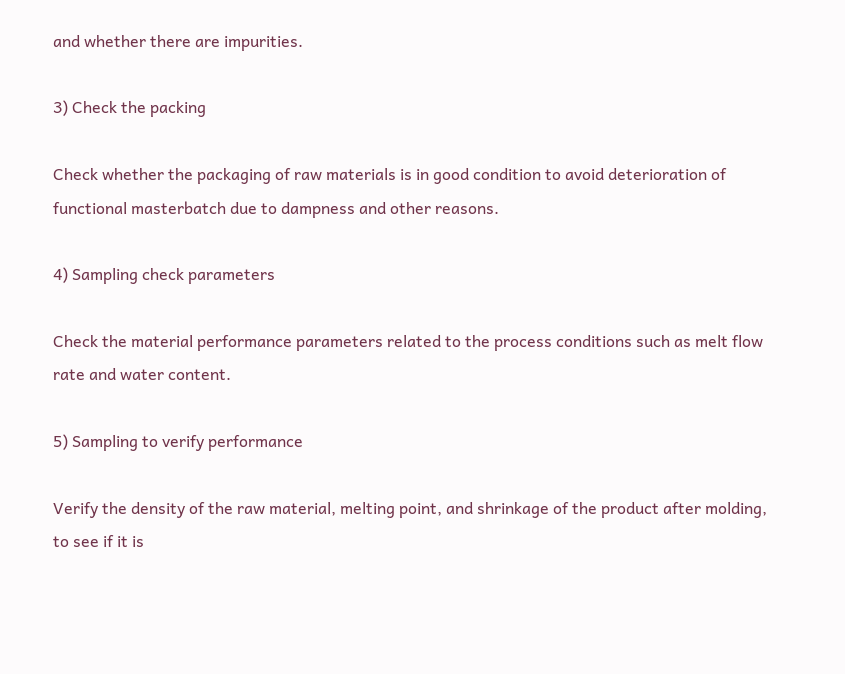and whether there are impurities.

3) Check the packing

Check whether the packaging of raw materials is in good condition to avoid deterioration of functional masterbatch due to dampness and other reasons.

4) Sampling check parameters

Check the material performance parameters related to the process conditions such as melt flow rate and water content.

5) Sampling to verify performance

Verify the density of the raw material, melting point, and shrinkage of the product after molding, to see if it is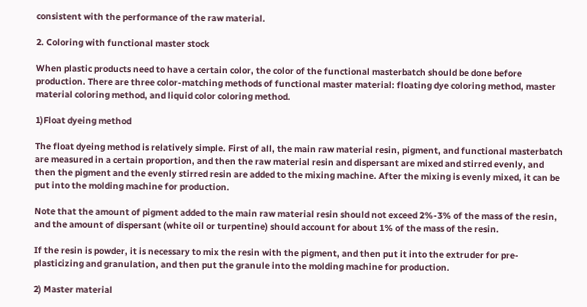consistent with the performance of the raw material.

2. Coloring with functional master stock

When plastic products need to have a certain color, the color of the functional masterbatch should be done before production. There are three color-matching methods of functional master material: floating dye coloring method, master material coloring method, and liquid color coloring method.

1)Float dyeing method

The float dyeing method is relatively simple. First of all, the main raw material resin, pigment, and functional masterbatch are measured in a certain proportion, and then the raw material resin and dispersant are mixed and stirred evenly, and then the pigment and the evenly stirred resin are added to the mixing machine. After the mixing is evenly mixed, it can be put into the molding machine for production.

Note that the amount of pigment added to the main raw material resin should not exceed 2%-3% of the mass of the resin, and the amount of dispersant (white oil or turpentine) should account for about 1% of the mass of the resin.

If the resin is powder, it is necessary to mix the resin with the pigment, and then put it into the extruder for pre-plasticizing and granulation, and then put the granule into the molding machine for production.

2) Master material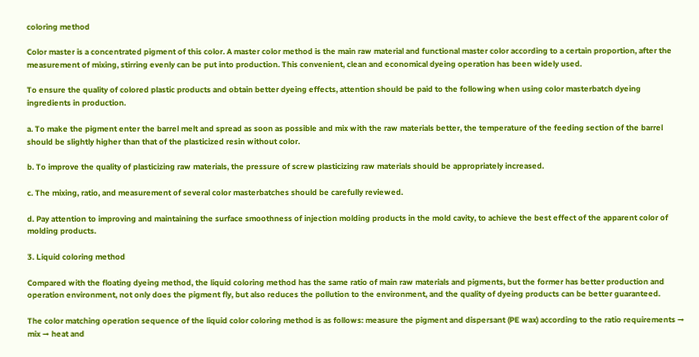coloring method

Color master is a concentrated pigment of this color. A master color method is the main raw material and functional master color according to a certain proportion, after the measurement of mixing, stirring evenly can be put into production. This convenient, clean and economical dyeing operation has been widely used.

To ensure the quality of colored plastic products and obtain better dyeing effects, attention should be paid to the following when using color masterbatch dyeing ingredients in production.

a. To make the pigment enter the barrel melt and spread as soon as possible and mix with the raw materials better, the temperature of the feeding section of the barrel should be slightly higher than that of the plasticized resin without color.

b. To improve the quality of plasticizing raw materials, the pressure of screw plasticizing raw materials should be appropriately increased.

c. The mixing, ratio, and measurement of several color masterbatches should be carefully reviewed.

d. Pay attention to improving and maintaining the surface smoothness of injection molding products in the mold cavity, to achieve the best effect of the apparent color of molding products.

3. Liquid coloring method

Compared with the floating dyeing method, the liquid coloring method has the same ratio of main raw materials and pigments, but the former has better production and operation environment, not only does the pigment fly, but also reduces the pollution to the environment, and the quality of dyeing products can be better guaranteed.

The color matching operation sequence of the liquid color coloring method is as follows: measure the pigment and dispersant (PE wax) according to the ratio requirements → mix → heat and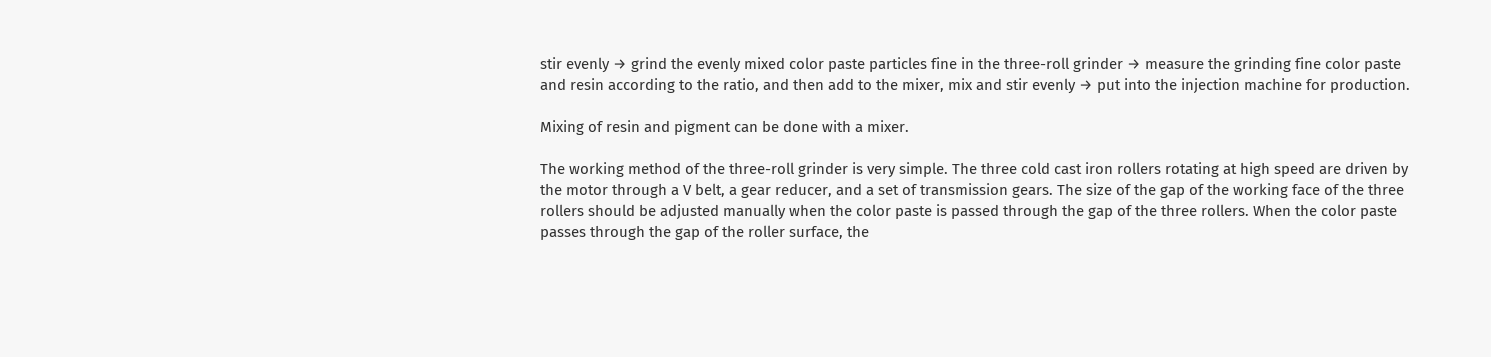stir evenly → grind the evenly mixed color paste particles fine in the three-roll grinder → measure the grinding fine color paste and resin according to the ratio, and then add to the mixer, mix and stir evenly → put into the injection machine for production.

Mixing of resin and pigment can be done with a mixer.

The working method of the three-roll grinder is very simple. The three cold cast iron rollers rotating at high speed are driven by the motor through a V belt, a gear reducer, and a set of transmission gears. The size of the gap of the working face of the three rollers should be adjusted manually when the color paste is passed through the gap of the three rollers. When the color paste passes through the gap of the roller surface, the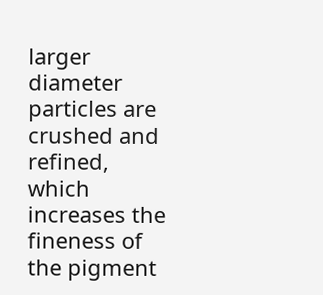larger diameter particles are crushed and refined, which increases the fineness of the pigment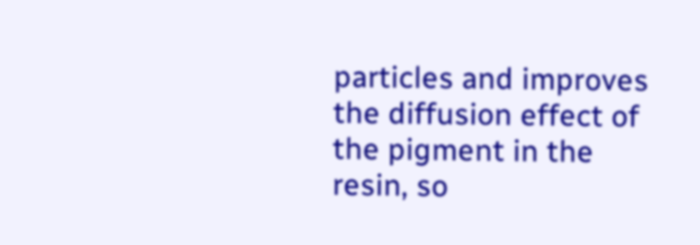particles and improves the diffusion effect of the pigment in the resin, so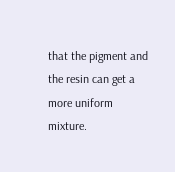that the pigment and the resin can get a more uniform mixture.